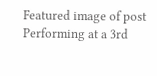Featured image of post Performing at a 3rd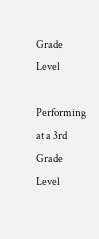Grade Level

Performing at a 3rd Grade Level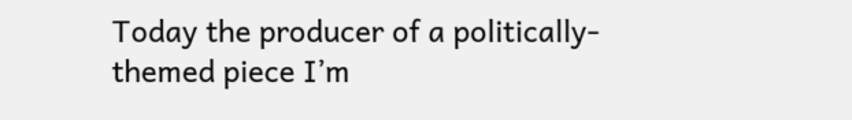Today the producer of a politically-themed piece I’m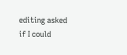editing asked if I could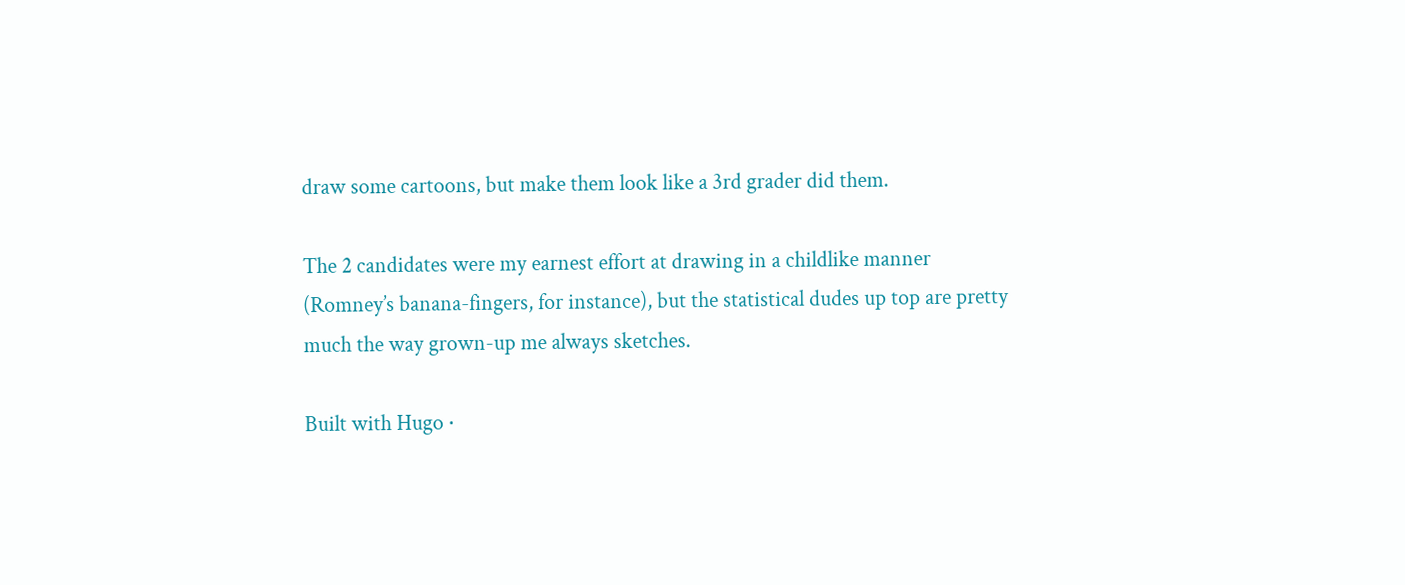draw some cartoons, but make them look like a 3rd grader did them.

The 2 candidates were my earnest effort at drawing in a childlike manner (Romney’s banana-fingers, for instance), but the statistical dudes up top are pretty much the way grown-up me always sketches.

Built with Hugo ‧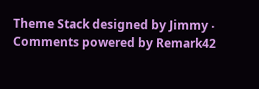Theme Stack designed by Jimmy ‧ Comments powered by Remark42